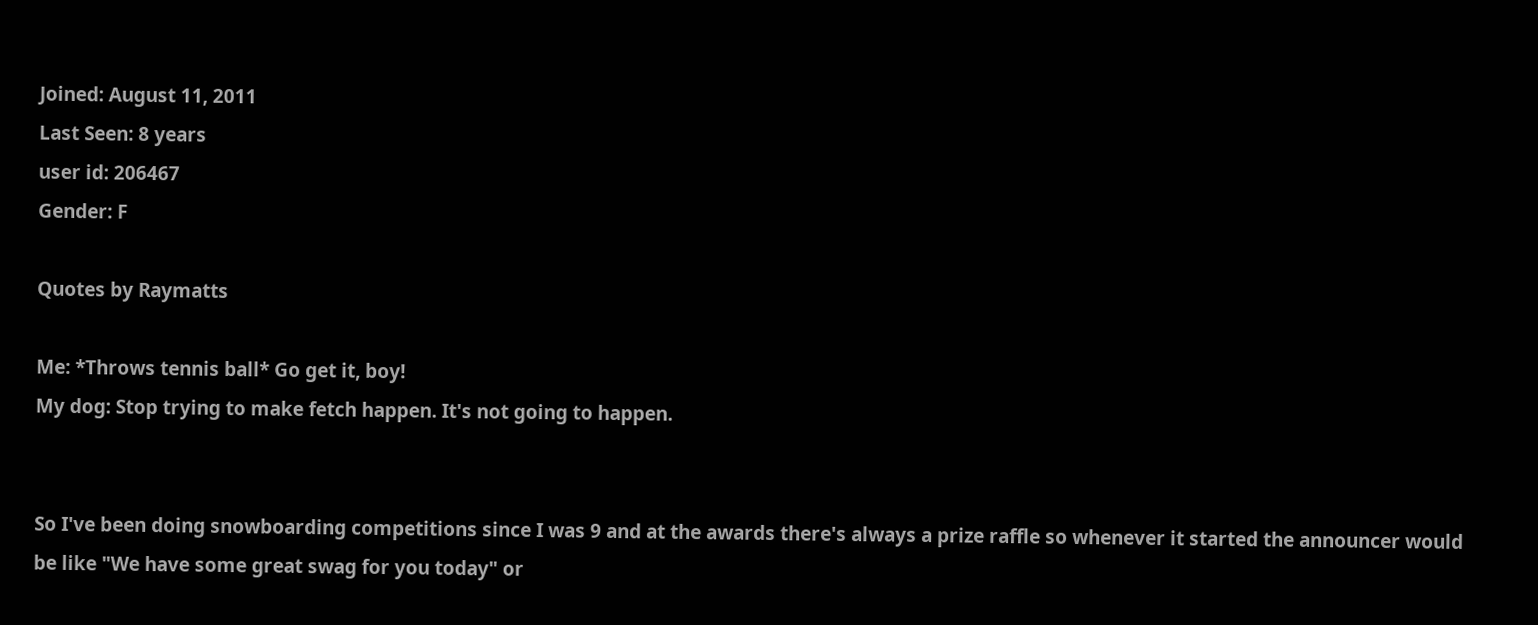Joined: August 11, 2011
Last Seen: 8 years
user id: 206467
Gender: F

Quotes by Raymatts

Me: *Throws tennis ball* Go get it, boy!
My dog: Stop trying to make fetch happen. It's not going to happen.


So I've been doing snowboarding competitions since I was 9 and at the awards there's always a prize raffle so whenever it started the announcer would be like "We have some great swag for you today" or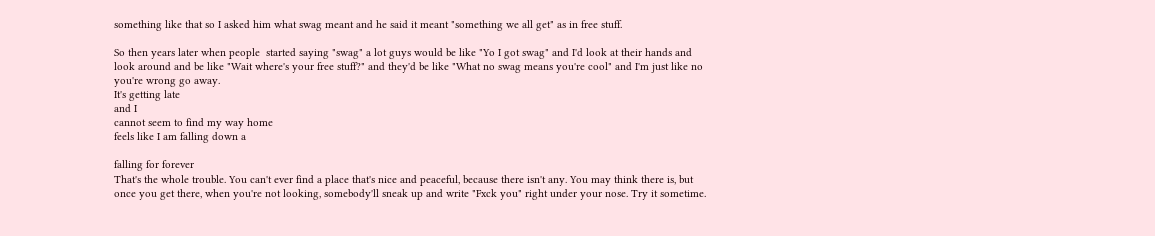something like that so I asked him what swag meant and he said it meant "something we all get" as in free stuff.

So then years later when people  started saying "swag" a lot guys would be like "Yo I got swag" and I'd look at their hands and look around and be like "Wait where's your free stuff?" and they'd be like "What no swag means you're cool" and I'm just like no you're wrong go away.
It's getting late
and I
cannot seem to find my way home
feels like I am falling down a

falling for forever
That's the whole trouble. You can't ever find a place that's nice and peaceful, because there isn't any. You may think there is, but once you get there, when you're not looking, somebody'll sneak up and write "Fxck you" right under your nose. Try it sometime.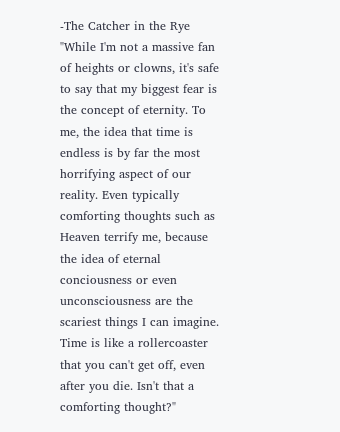-The Catcher in the Rye
"While I'm not a massive fan of heights or clowns, it's safe to say that my biggest fear is the concept of eternity. To me, the idea that time is endless is by far the most horrifying aspect of our reality. Even typically comforting thoughts such as Heaven terrify me, because the idea of eternal conciousness or even unconsciousness are the scariest things I can imagine. Time is like a rollercoaster that you can't get off, even after you die. Isn't that a comforting thought?"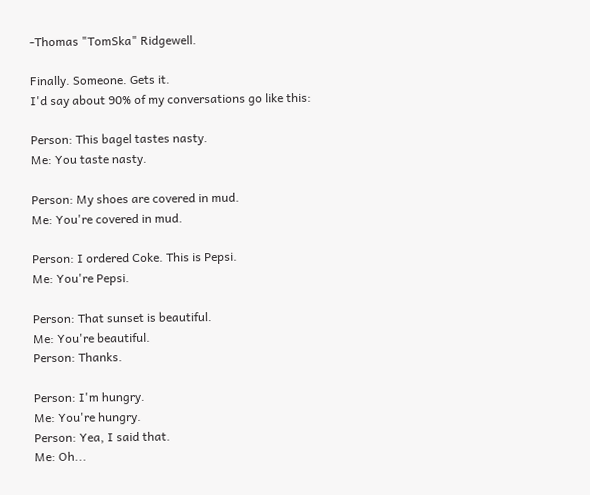-Thomas "TomSka" Ridgewell.

Finally. Someone. Gets it.
I'd say about 90% of my conversations go like this:

Person: This bagel tastes nasty.
Me: You taste nasty.

Person: My shoes are covered in mud.
Me: You're covered in mud.

Person: I ordered Coke. This is Pepsi.
Me: You're Pepsi.

Person: That sunset is beautiful.
Me: You're beautiful.
Person: Thanks.

Person: I'm hungry.
Me: You're hungry.
Person: Yea, I said that.
Me: Oh...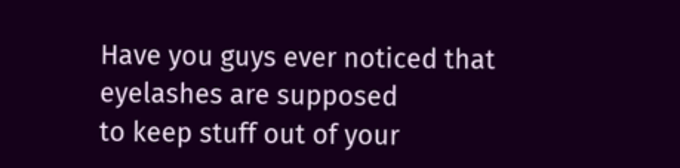Have you guys ever noticed that
eyelashes are supposed
to keep stuff out of your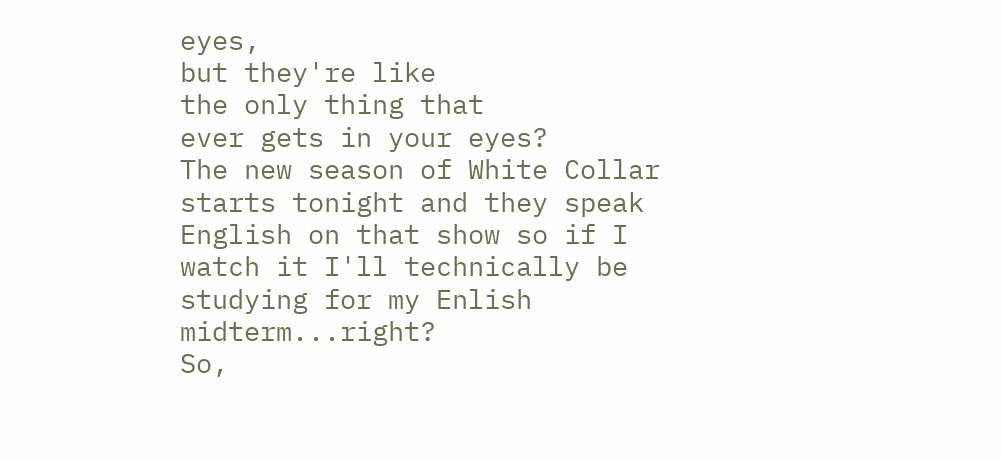eyes,
but they're like
the only thing that
ever gets in your eyes?
The new season of White Collar starts tonight and they speak English on that show so if I watch it I'll technically be studying for my Enlish midterm...right?
So,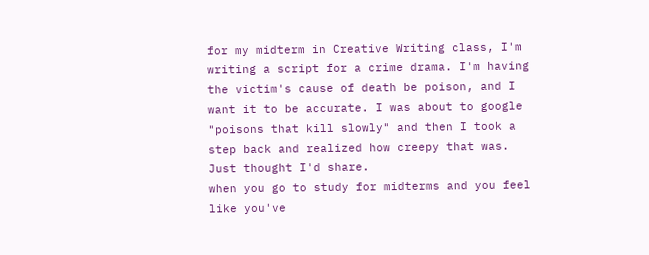for my midterm in Creative Writing class, I'm writing a script for a crime drama. I'm having the victim's cause of death be poison, and I want it to be accurate. I was about to google "poisons that kill slowly" and then I took a step back and realized how creepy that was. Just thought I'd share.
when you go to study for midterms and you feel like you've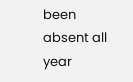been absent all year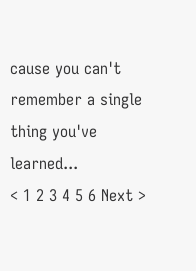cause you can't remember a single thing you've learned...
< 1 2 3 4 5 6 Next >